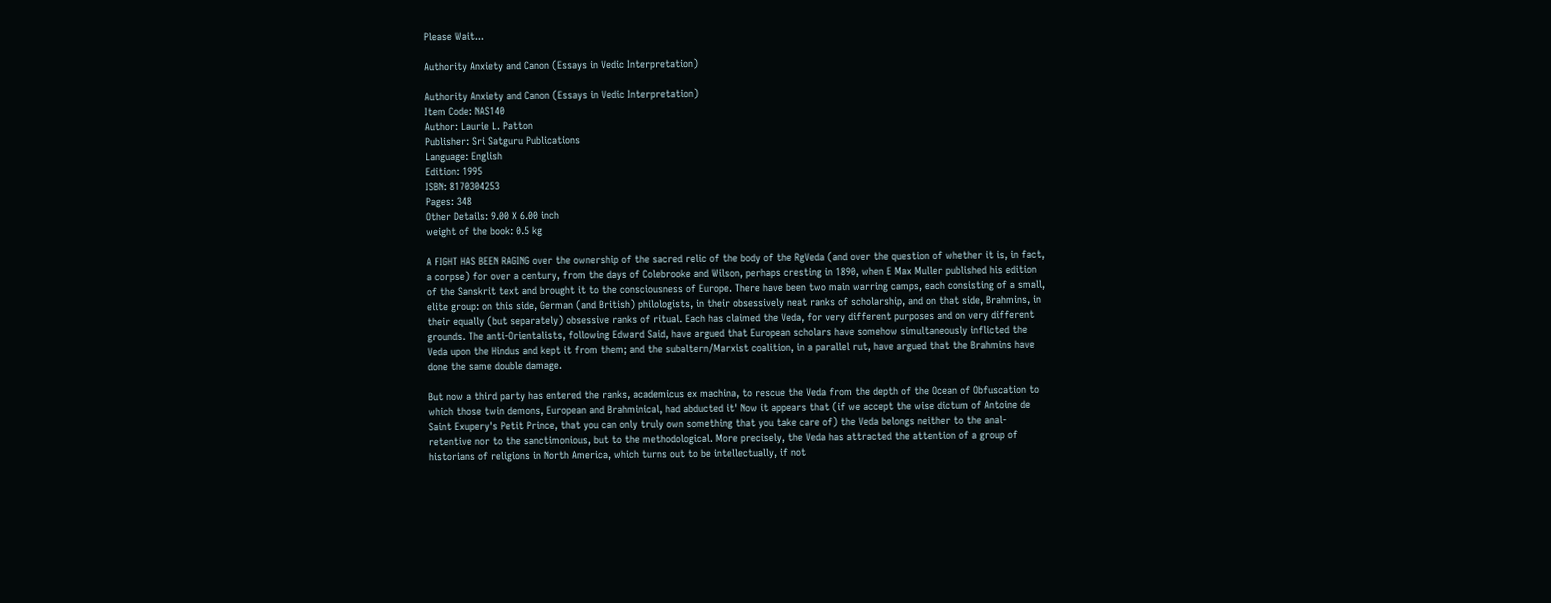Please Wait...

Authority Anxiety and Canon (Essays in Vedic Interpretation)

Authority Anxiety and Canon (Essays in Vedic Interpretation)
Item Code: NAS140
Author: Laurie L. Patton
Publisher: Sri Satguru Publications
Language: English
Edition: 1995
ISBN: 8170304253
Pages: 348
Other Details: 9.00 X 6.00 inch
weight of the book: 0.5 kg

A FIGHT HAS BEEN RAGING over the ownership of the sacred relic of the body of the RgVeda (and over the question of whether it is, in fact, a corpse) for over a century, from the days of Colebrooke and Wilson, perhaps cresting in 1890, when E Max Muller published his edition of the Sanskrit text and brought it to the consciousness of Europe. There have been two main warring camps, each consisting of a small, elite group: on this side, German (and British) philologists, in their obsessively neat ranks of scholarship, and on that side, Brahmins, in their equally (but separately) obsessive ranks of ritual. Each has claimed the Veda, for very different purposes and on very different grounds. The anti-Orientalists, following Edward Said, have argued that European scholars have somehow simultaneously inflicted the Veda upon the Hindus and kept it from them; and the subaltern/Marxist coalition, in a parallel rut, have argued that the Brahmins have done the same double damage.

But now a third party has entered the ranks, academicus ex machina, to rescue the Veda from the depth of the Ocean of Obfuscation to which those twin demons, European and Brahminical, had abducted it' Now it appears that (if we accept the wise dictum of Antoine de Saint Exupery's Petit Prince, that you can only truly own something that you take care of) the Veda belongs neither to the anal-retentive nor to the sanctimonious, but to the methodological. More precisely, the Veda has attracted the attention of a group of historians of religions in North America, which turns out to be intellectually, if not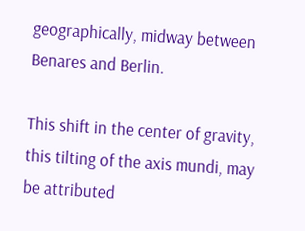geographically, midway between Benares and Berlin.

This shift in the center of gravity, this tilting of the axis mundi, may be attributed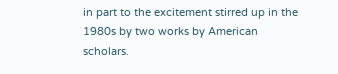in part to the excitement stirred up in the 1980s by two works by American scholars.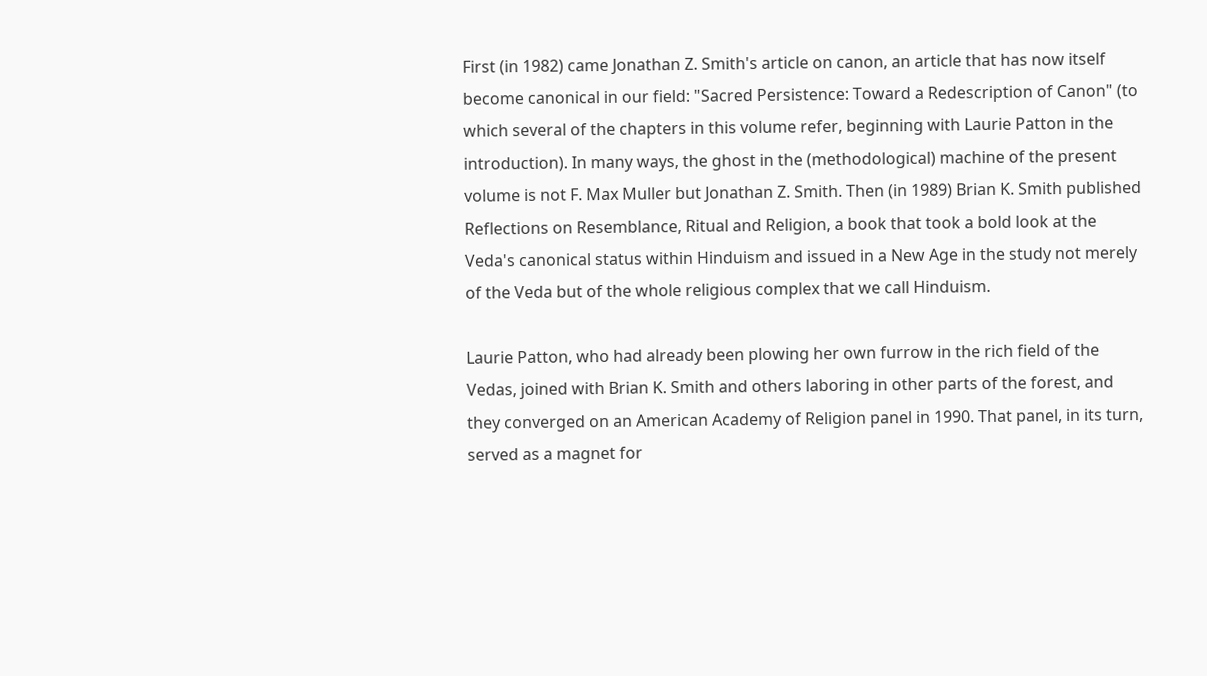First (in 1982) came Jonathan Z. Smith's article on canon, an article that has now itself become canonical in our field: "Sacred Persistence: Toward a Redescription of Canon" (to which several of the chapters in this volume refer, beginning with Laurie Patton in the introduction). In many ways, the ghost in the (methodological) machine of the present volume is not F. Max Muller but Jonathan Z. Smith. Then (in 1989) Brian K. Smith published Reflections on Resemblance, Ritual and Religion, a book that took a bold look at the Veda's canonical status within Hinduism and issued in a New Age in the study not merely of the Veda but of the whole religious complex that we call Hinduism.

Laurie Patton, who had already been plowing her own furrow in the rich field of the Vedas, joined with Brian K. Smith and others laboring in other parts of the forest, and they converged on an American Academy of Religion panel in 1990. That panel, in its turn, served as a magnet for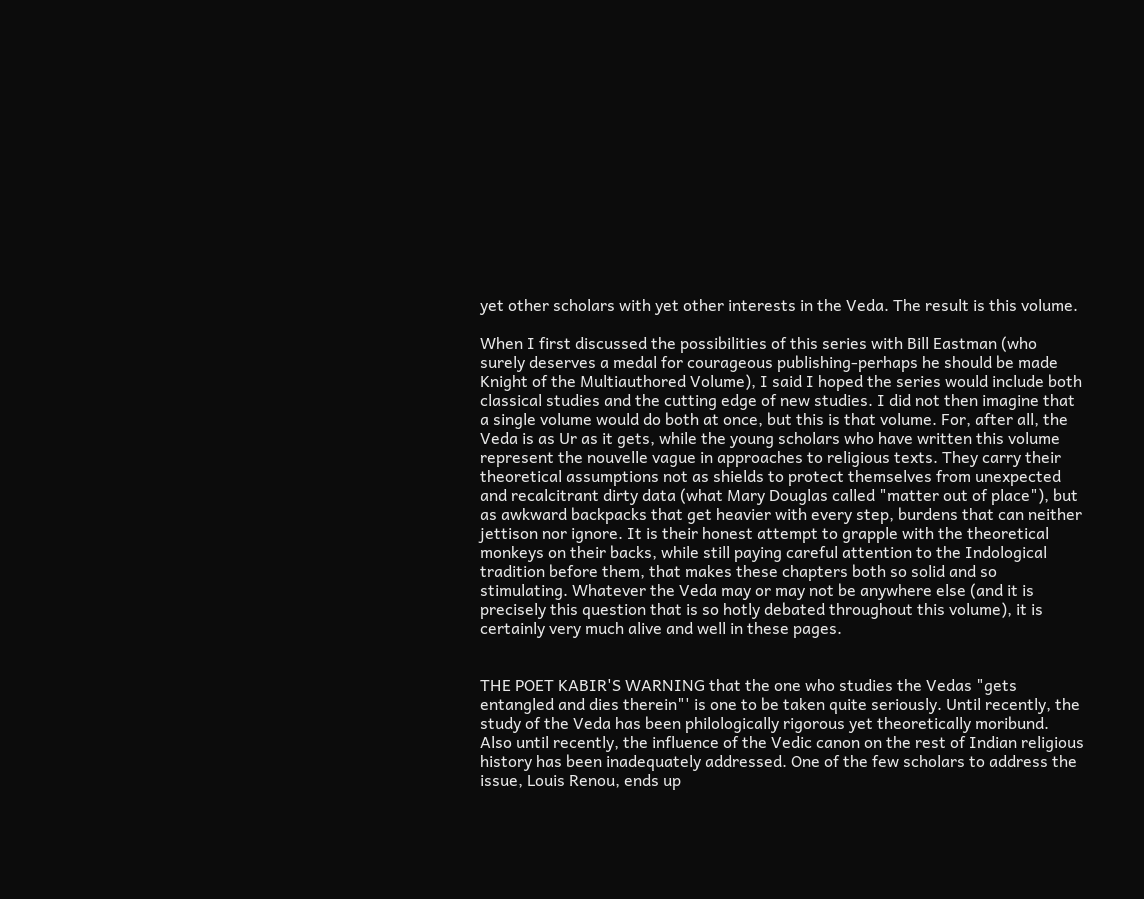yet other scholars with yet other interests in the Veda. The result is this volume.

When I first discussed the possibilities of this series with Bill Eastman (who surely deserves a medal for courageous publishing-perhaps he should be made Knight of the Multiauthored Volume), I said I hoped the series would include both classical studies and the cutting edge of new studies. I did not then imagine that a single volume would do both at once, but this is that volume. For, after all, the Veda is as Ur as it gets, while the young scholars who have written this volume represent the nouvelle vague in approaches to religious texts. They carry their theoretical assumptions not as shields to protect themselves from unexpected and recalcitrant dirty data (what Mary Douglas called "matter out of place"), but as awkward backpacks that get heavier with every step, burdens that can neither jettison nor ignore. It is their honest attempt to grapple with the theoretical monkeys on their backs, while still paying careful attention to the Indological tradition before them, that makes these chapters both so solid and so stimulating. Whatever the Veda may or may not be anywhere else (and it is precisely this question that is so hotly debated throughout this volume), it is certainly very much alive and well in these pages.


THE POET KABIR'S WARNING that the one who studies the Vedas "gets entangled and dies therein"' is one to be taken quite seriously. Until recently, the study of the Veda has been philologically rigorous yet theoretically moribund. Also until recently, the influence of the Vedic canon on the rest of Indian religious history has been inadequately addressed. One of the few scholars to address the issue, Louis Renou, ends up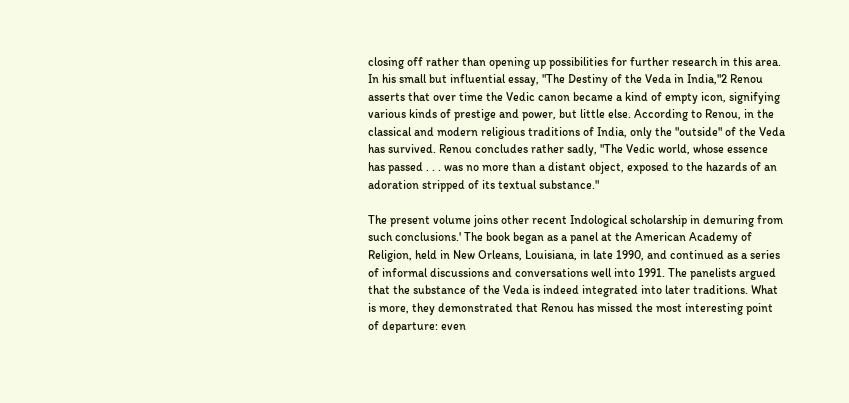closing off rather than opening up possibilities for further research in this area. In his small but influential essay, "The Destiny of the Veda in India,"2 Renou asserts that over time the Vedic canon became a kind of empty icon, signifying various kinds of prestige and power, but little else. According to Renou, in the classical and modern religious traditions of India, only the "outside" of the Veda has survived. Renou concludes rather sadly, "The Vedic world, whose essence has passed . . . was no more than a distant object, exposed to the hazards of an adoration stripped of its textual substance."

The present volume joins other recent Indological scholarship in demuring from such conclusions.' The book began as a panel at the American Academy of Religion, held in New Orleans, Louisiana, in late 1990, and continued as a series of informal discussions and conversations well into 1991. The panelists argued that the substance of the Veda is indeed integrated into later traditions. What is more, they demonstrated that Renou has missed the most interesting point of departure: even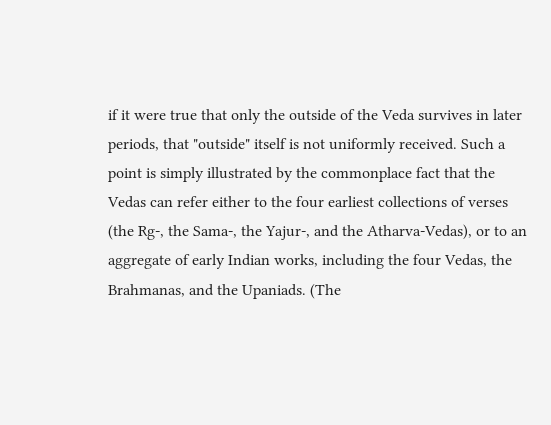if it were true that only the outside of the Veda survives in later periods, that "outside" itself is not uniformly received. Such a point is simply illustrated by the commonplace fact that the Vedas can refer either to the four earliest collections of verses (the Rg-, the Sama-, the Yajur-, and the Atharva-Vedas), or to an aggregate of early Indian works, including the four Vedas, the Brahmanas, and the Upaniads. (The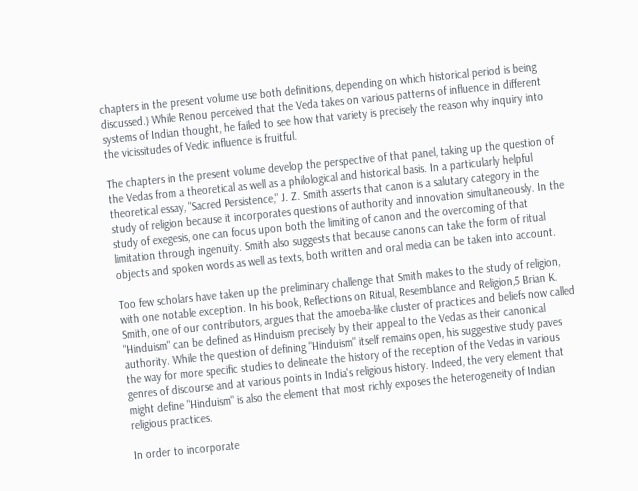chapters in the present volume use both definitions, depending on which historical period is being discussed.) While Renou perceived that the Veda takes on various patterns of influence in different systems of Indian thought, he failed to see how that variety is precisely the reason why inquiry into the vicissitudes of Vedic influence is fruitful.

The chapters in the present volume develop the perspective of that panel, taking up the question of the Vedas from a theoretical as well as a philological and historical basis. In a particularly helpful theoretical essay, "Sacred Persistence," J. Z. Smith asserts that canon is a salutary category in the study of religion because it incorporates questions of authority and innovation simultaneously. In the study of exegesis, one can focus upon both the limiting of canon and the overcoming of that limitation through ingenuity. Smith also suggests that because canons can take the form of ritual objects and spoken words as well as texts, both written and oral media can be taken into account.

Too few scholars have taken up the preliminary challenge that Smith makes to the study of religion, with one notable exception. In his book, Reflections on Ritual, Resemblance and Religion,5 Brian K. Smith, one of our contributors, argues that the amoeba-like cluster of practices and beliefs now called "Hinduism" can be defined as Hinduism precisely by their appeal to the Vedas as their canonical authority. While the question of defining "Hinduism" itself remains open, his suggestive study paves the way for more specific studies to delineate the history of the reception of the Vedas in various genres of discourse and at various points in India's religious history. Indeed, the very element that might define "Hinduism" is also the element that most richly exposes the heterogeneity of Indian religious practices.

In order to incorporate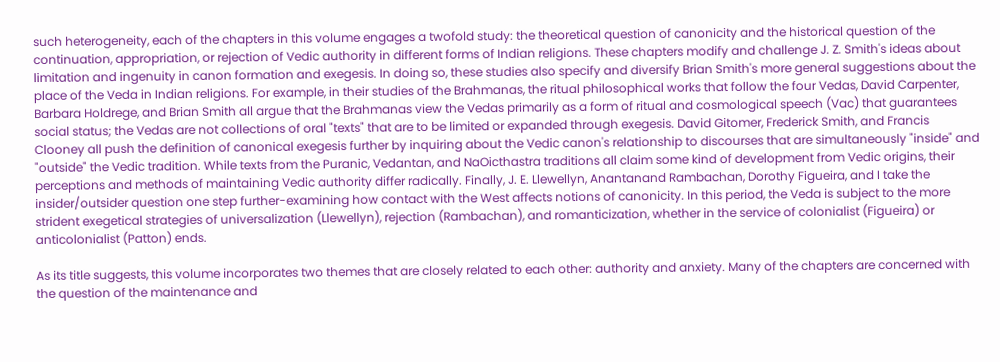such heterogeneity, each of the chapters in this volume engages a twofold study: the theoretical question of canonicity and the historical question of the continuation, appropriation, or rejection of Vedic authority in different forms of Indian religions. These chapters modify and challenge J. Z. Smith's ideas about limitation and ingenuity in canon formation and exegesis. In doing so, these studies also specify and diversify Brian Smith's more general suggestions about the place of the Veda in Indian religions. For example, in their studies of the Brahmanas, the ritual philosophical works that follow the four Vedas, David Carpenter, Barbara Holdrege, and Brian Smith all argue that the Brahmanas view the Vedas primarily as a form of ritual and cosmological speech (Vac) that guarantees social status; the Vedas are not collections of oral "texts" that are to be limited or expanded through exegesis. David Gitomer, Frederick Smith, and Francis Clooney all push the definition of canonical exegesis further by inquiring about the Vedic canon's relationship to discourses that are simultaneously "inside" and "outside" the Vedic tradition. While texts from the Puranic, Vedantan, and NaOicthastra traditions all claim some kind of development from Vedic origins, their perceptions and methods of maintaining Vedic authority differ radically. Finally, J. E. Llewellyn, Anantanand Rambachan, Dorothy Figueira, and I take the insider/outsider question one step further-examining how contact with the West affects notions of canonicity. In this period, the Veda is subject to the more strident exegetical strategies of universalization (Llewellyn), rejection (Rambachan), and romanticization, whether in the service of colonialist (Figueira) or anticolonialist (Patton) ends.

As its title suggests, this volume incorporates two themes that are closely related to each other: authority and anxiety. Many of the chapters are concerned with the question of the maintenance and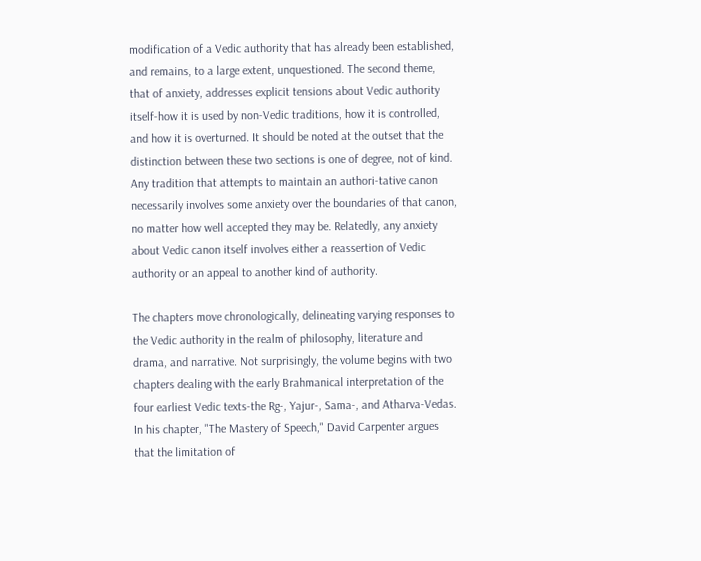modification of a Vedic authority that has already been established, and remains, to a large extent, unquestioned. The second theme, that of anxiety, addresses explicit tensions about Vedic authority itself-how it is used by non-Vedic traditions, how it is controlled, and how it is overturned. It should be noted at the outset that the distinction between these two sections is one of degree, not of kind. Any tradition that attempts to maintain an authori-tative canon necessarily involves some anxiety over the boundaries of that canon, no matter how well accepted they may be. Relatedly, any anxiety about Vedic canon itself involves either a reassertion of Vedic authority or an appeal to another kind of authority.

The chapters move chronologically, delineating varying responses to the Vedic authority in the realm of philosophy, literature and drama, and narrative. Not surprisingly, the volume begins with two chapters dealing with the early Brahmanical interpretation of the four earliest Vedic texts-the Rg-, Yajur-, Sama-, and Atharva-Vedas. In his chapter, "The Mastery of Speech," David Carpenter argues that the limitation of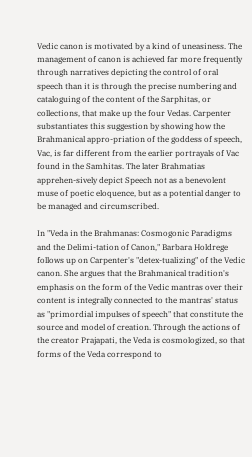Vedic canon is motivated by a kind of uneasiness. The management of canon is achieved far more frequently through narratives depicting the control of oral speech than it is through the precise numbering and cataloguing of the content of the Sarphitas, or collections, that make up the four Vedas. Carpenter substantiates this suggestion by showing how the Brahmanical appro-priation of the goddess of speech, Vac, is far different from the earlier portrayals of Vac found in the Samhitas. The later Brahmatias apprehen-sively depict Speech not as a benevolent muse of poetic eloquence, but as a potential danger to be managed and circumscribed.

In "Veda in the Brahmanas: Cosmogonic Paradigms and the Delimi-tation of Canon," Barbara Holdrege follows up on Carpenter's "detex-tualizing" of the Vedic canon. She argues that the Brahmanical tradition's emphasis on the form of the Vedic mantras over their content is integrally connected to the mantras' status as "primordial impulses of speech" that constitute the source and model of creation. Through the actions of the creator Prajapati, the Veda is cosmologized, so that forms of the Veda correspond to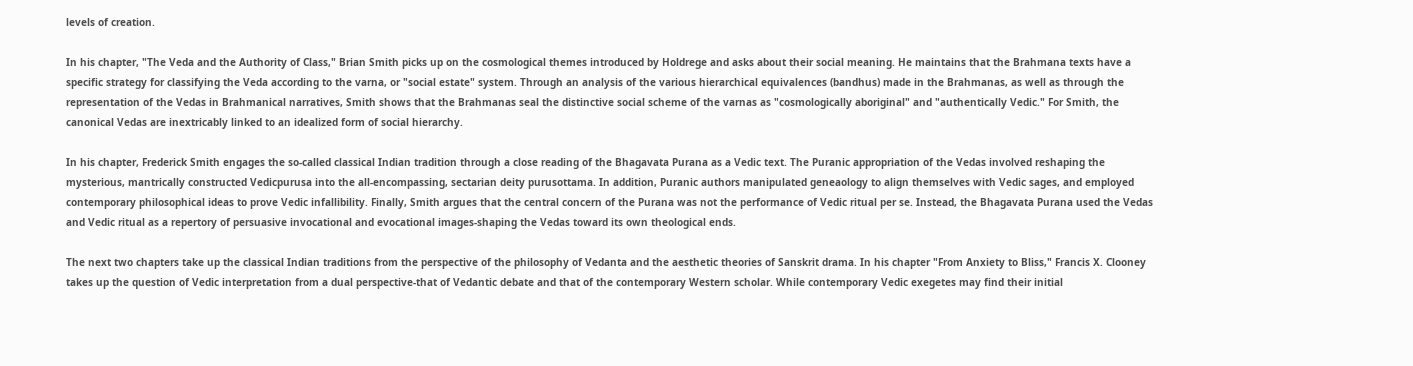levels of creation.

In his chapter, "The Veda and the Authority of Class," Brian Smith picks up on the cosmological themes introduced by Holdrege and asks about their social meaning. He maintains that the Brahmana texts have a specific strategy for classifying the Veda according to the varna, or "social estate" system. Through an analysis of the various hierarchical equivalences (bandhus) made in the Brahmanas, as well as through the representation of the Vedas in Brahmanical narratives, Smith shows that the Brahmanas seal the distinctive social scheme of the varnas as "cosmologically aboriginal" and "authentically Vedic." For Smith, the canonical Vedas are inextricably linked to an idealized form of social hierarchy.

In his chapter, Frederick Smith engages the so-called classical Indian tradition through a close reading of the Bhagavata Purana as a Vedic text. The Puranic appropriation of the Vedas involved reshaping the mysterious, mantrically constructed Vedicpurusa into the all-encompassing, sectarian deity purusottama. In addition, Puranic authors manipulated geneaology to align themselves with Vedic sages, and employed contemporary philosophical ideas to prove Vedic infallibility. Finally, Smith argues that the central concern of the Purana was not the performance of Vedic ritual per se. Instead, the Bhagavata Purana used the Vedas and Vedic ritual as a repertory of persuasive invocational and evocational images-shaping the Vedas toward its own theological ends.

The next two chapters take up the classical Indian traditions from the perspective of the philosophy of Vedanta and the aesthetic theories of Sanskrit drama. In his chapter "From Anxiety to Bliss," Francis X. Clooney takes up the question of Vedic interpretation from a dual perspective-that of Vedantic debate and that of the contemporary Western scholar. While contemporary Vedic exegetes may find their initial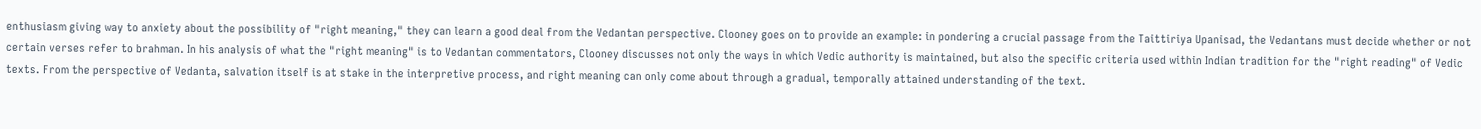enthusiasm giving way to anxiety about the possibility of "right meaning," they can learn a good deal from the Vedantan perspective. Clooney goes on to provide an example: in pondering a crucial passage from the Taittiriya Upanisad, the Vedantans must decide whether or not certain verses refer to brahman. In his analysis of what the "right meaning" is to Vedantan commentators, Clooney discusses not only the ways in which Vedic authority is maintained, but also the specific criteria used within Indian tradition for the "right reading" of Vedic texts. From the perspective of Vedanta, salvation itself is at stake in the interpretive process, and right meaning can only come about through a gradual, temporally attained understanding of the text.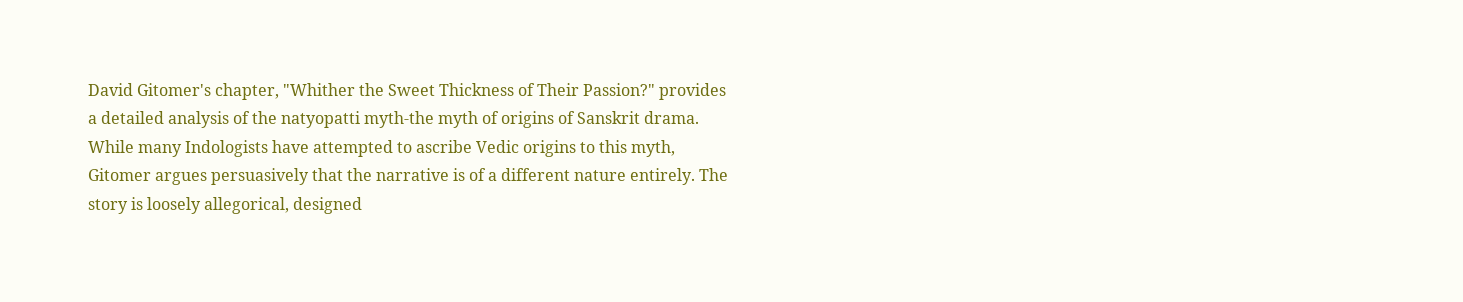David Gitomer's chapter, "Whither the Sweet Thickness of Their Passion?" provides a detailed analysis of the natyopatti myth-the myth of origins of Sanskrit drama. While many Indologists have attempted to ascribe Vedic origins to this myth, Gitomer argues persuasively that the narrative is of a different nature entirely. The story is loosely allegorical, designed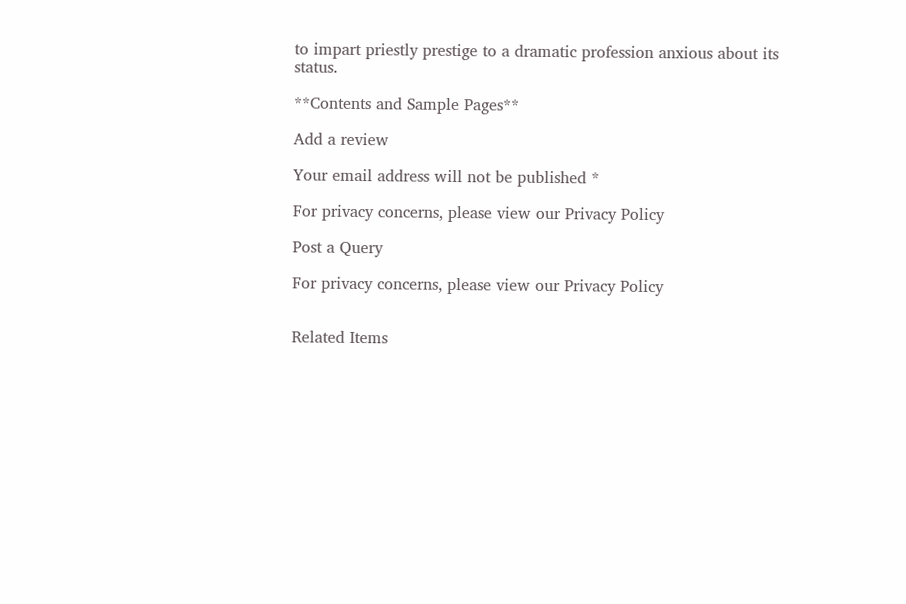to impart priestly prestige to a dramatic profession anxious about its status.

**Contents and Sample Pages**

Add a review

Your email address will not be published *

For privacy concerns, please view our Privacy Policy

Post a Query

For privacy concerns, please view our Privacy Policy


Related Items